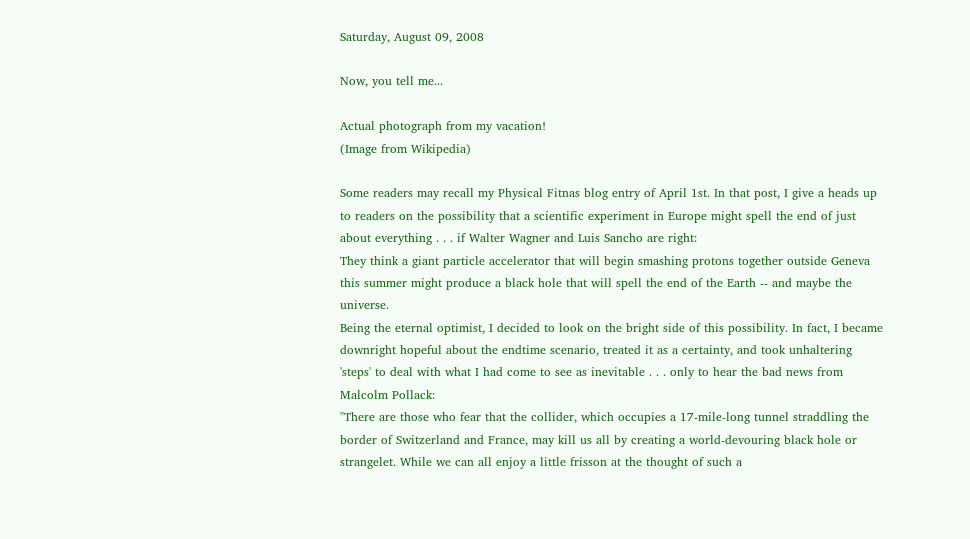Saturday, August 09, 2008

Now, you tell me...

Actual photograph from my vacation!
(Image from Wikipedia)

Some readers may recall my Physical Fitnas blog entry of April 1st. In that post, I give a heads up to readers on the possibility that a scientific experiment in Europe might spell the end of just about everything . . . if Walter Wagner and Luis Sancho are right:
They think a giant particle accelerator that will begin smashing protons together outside Geneva this summer might produce a black hole that will spell the end of the Earth -- and maybe the universe.
Being the eternal optimist, I decided to look on the bright side of this possibility. In fact, I became downright hopeful about the endtime scenario, treated it as a certainty, and took unhaltering 'steps' to deal with what I had come to see as inevitable . . . only to hear the bad news from Malcolm Pollack:
"There are those who fear that the collider, which occupies a 17-mile-long tunnel straddling the border of Switzerland and France, may kill us all by creating a world-devouring black hole or strangelet. While we can all enjoy a little frisson at the thought of such a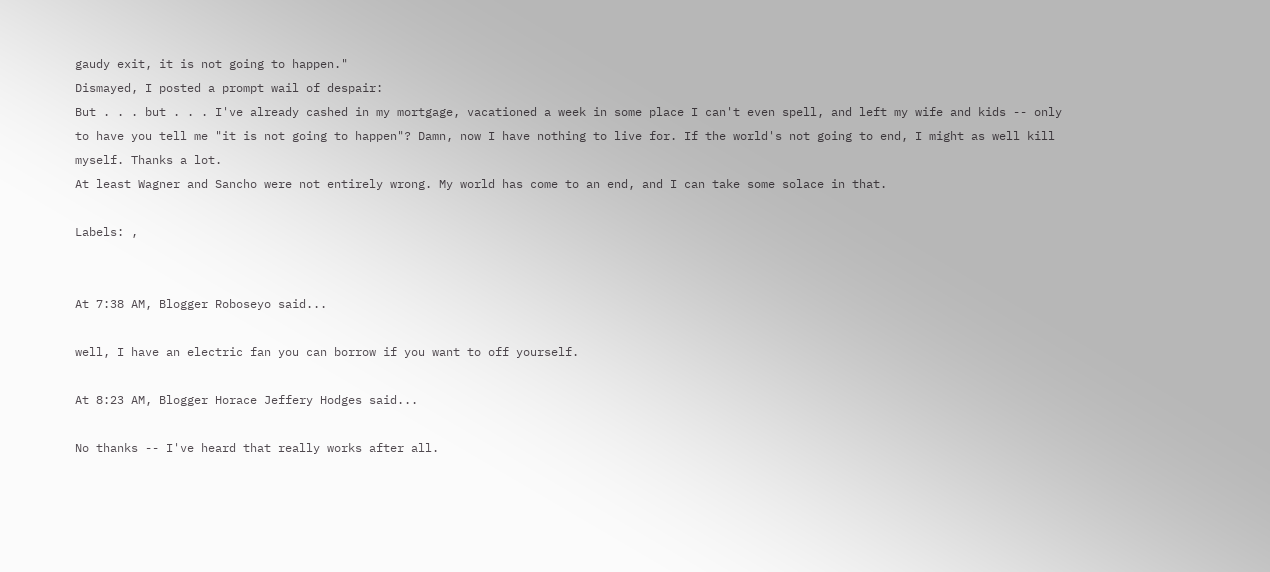gaudy exit, it is not going to happen."
Dismayed, I posted a prompt wail of despair:
But . . . but . . . I've already cashed in my mortgage, vacationed a week in some place I can't even spell, and left my wife and kids -- only to have you tell me "it is not going to happen"? Damn, now I have nothing to live for. If the world's not going to end, I might as well kill myself. Thanks a lot.
At least Wagner and Sancho were not entirely wrong. My world has come to an end, and I can take some solace in that.

Labels: ,


At 7:38 AM, Blogger Roboseyo said...

well, I have an electric fan you can borrow if you want to off yourself.

At 8:23 AM, Blogger Horace Jeffery Hodges said...

No thanks -- I've heard that really works after all.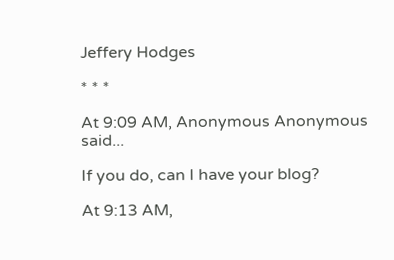Jeffery Hodges

* * *

At 9:09 AM, Anonymous Anonymous said...

If you do, can I have your blog?

At 9:13 AM,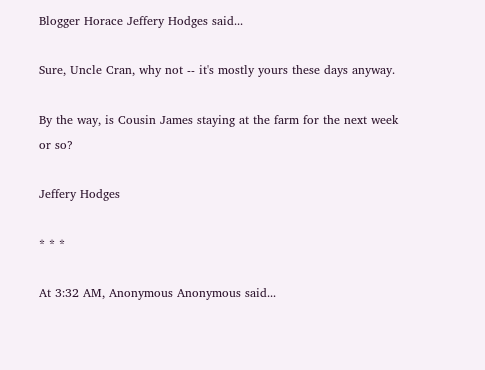Blogger Horace Jeffery Hodges said...

Sure, Uncle Cran, why not -- it's mostly yours these days anyway.

By the way, is Cousin James staying at the farm for the next week or so?

Jeffery Hodges

* * *

At 3:32 AM, Anonymous Anonymous said...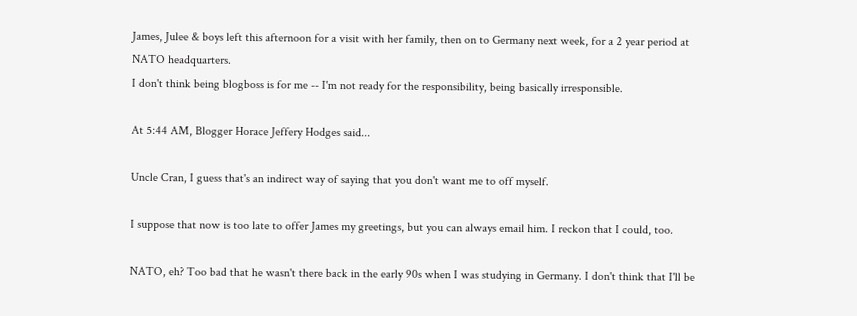James, Julee & boys left this afternoon for a visit with her family, then on to Germany next week, for a 2 year period at NATO headquarters.
I don't think being blogboss is for me -- I'm not ready for the responsibility, being basically irresponsible.

At 5:44 AM, Blogger Horace Jeffery Hodges said...

Uncle Cran, I guess that's an indirect way of saying that you don't want me to off myself.

I suppose that now is too late to offer James my greetings, but you can always email him. I reckon that I could, too.

NATO, eh? Too bad that he wasn't there back in the early 90s when I was studying in Germany. I don't think that I'll be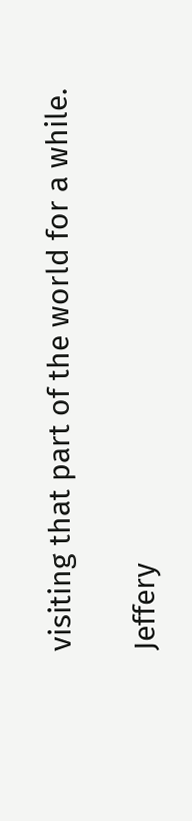visiting that part of the world for a while.

Jeffery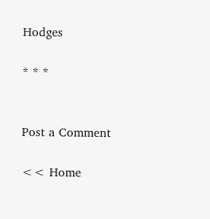Hodges

* * *


Post a Comment

<< Home